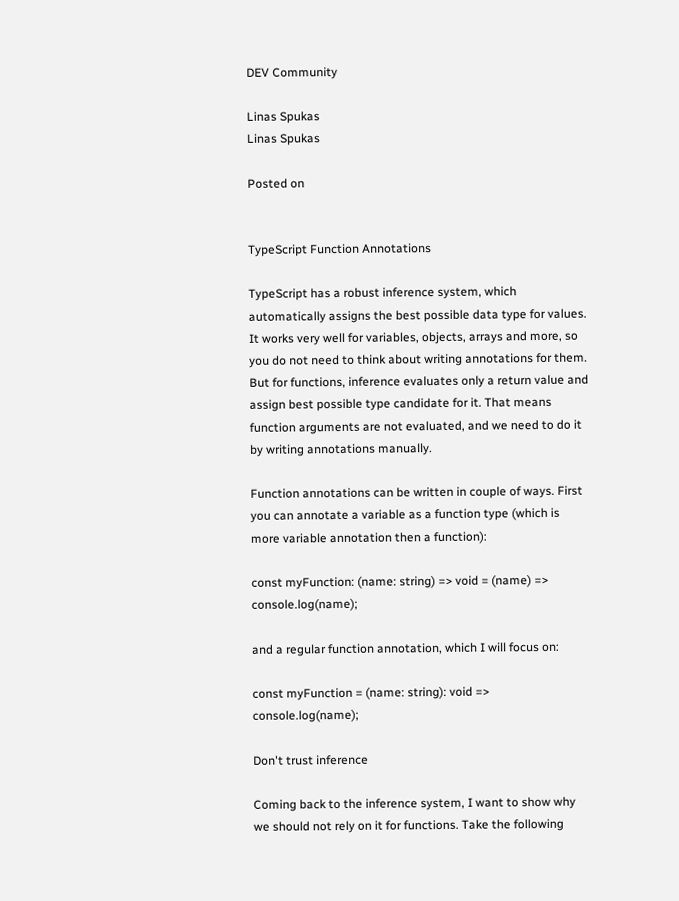DEV Community

Linas Spukas
Linas Spukas

Posted on


TypeScript Function Annotations

TypeScript has a robust inference system, which automatically assigns the best possible data type for values. It works very well for variables, objects, arrays and more, so you do not need to think about writing annotations for them. But for functions, inference evaluates only a return value and assign best possible type candidate for it. That means function arguments are not evaluated, and we need to do it by writing annotations manually.

Function annotations can be written in couple of ways. First you can annotate a variable as a function type (which is more variable annotation then a function):

const myFunction: (name: string) => void = (name) => console.log(name);

and a regular function annotation, which I will focus on:

const myFunction = (name: string): void => console.log(name);

Don't trust inference

Coming back to the inference system, I want to show why we should not rely on it for functions. Take the following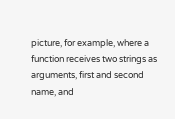picture, for example, where a function receives two strings as arguments, first and second name, and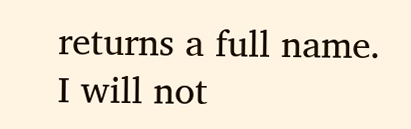returns a full name. I will not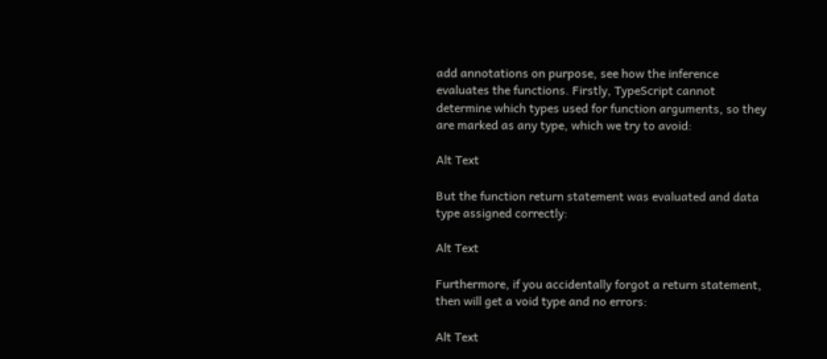add annotations on purpose, see how the inference evaluates the functions. Firstly, TypeScript cannot determine which types used for function arguments, so they are marked as any type, which we try to avoid:

Alt Text

But the function return statement was evaluated and data type assigned correctly:

Alt Text

Furthermore, if you accidentally forgot a return statement, then will get a void type and no errors:

Alt Text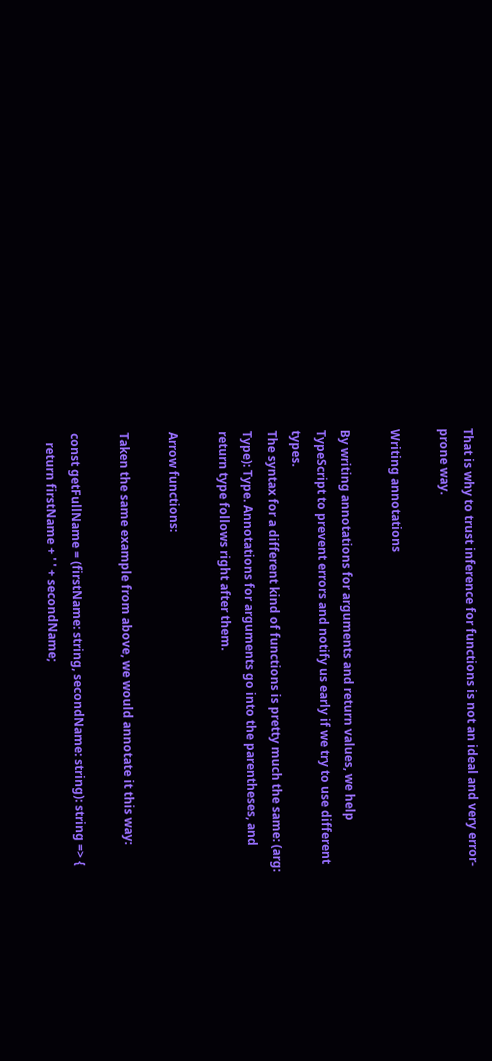That is why to trust inference for functions is not an ideal and very error-prone way.

Writing annotations

By writing annotations for arguments and return values, we help TypeScript to prevent errors and notify us early if we try to use different types.
The syntax for a different kind of functions is pretty much the same: (arg: Type): Type. Annotations for arguments go into the parentheses, and return type follows right after them.

Arrow functions:

Taken the same example from above, we would annotate it this way:

const getFullName = (firstName: string, secondName: string): string => {
   return firstName + ' ' + secondName;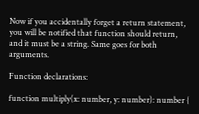Now if you accidentally forget a return statement, you will be notified that function should return, and it must be a string. Same goes for both arguments.

Function declarations:

function multiply(x: number, y: number): number {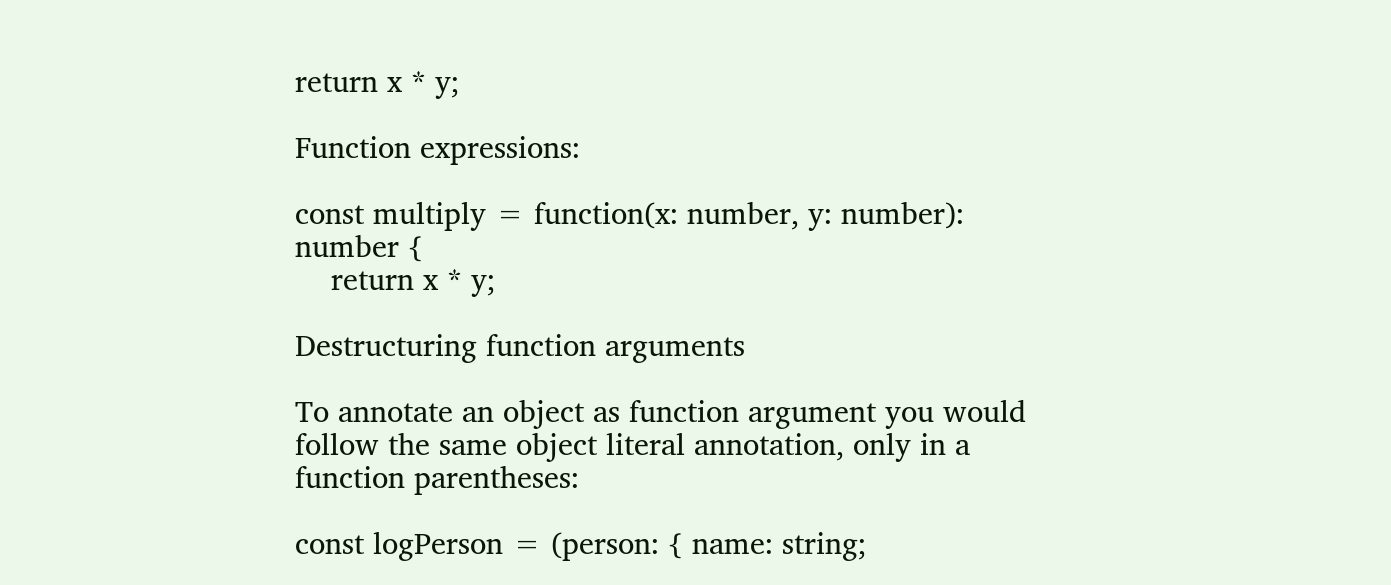return x * y;

Function expressions:

const multiply = function(x: number, y: number): number {
    return x * y;

Destructuring function arguments

To annotate an object as function argument you would follow the same object literal annotation, only in a function parentheses:

const logPerson = (person: { name: string;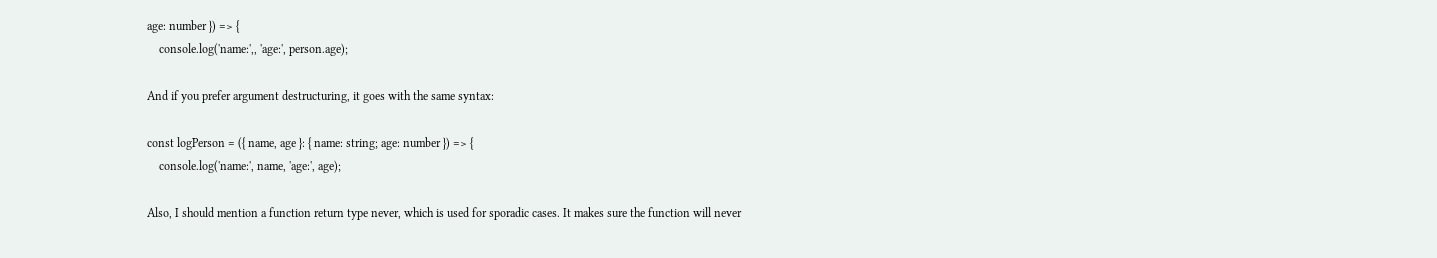age: number }) => {
    console.log('name:',, 'age:', person.age);

And if you prefer argument destructuring, it goes with the same syntax:

const logPerson = ({ name, age }: { name: string; age: number }) => {
    console.log('name:', name, 'age:', age);

Also, I should mention a function return type never, which is used for sporadic cases. It makes sure the function will never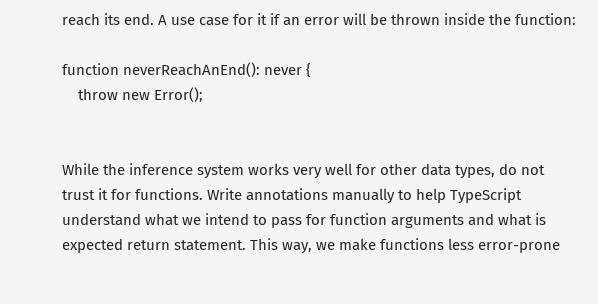reach its end. A use case for it if an error will be thrown inside the function:

function neverReachAnEnd(): never {
    throw new Error();


While the inference system works very well for other data types, do not trust it for functions. Write annotations manually to help TypeScript understand what we intend to pass for function arguments and what is expected return statement. This way, we make functions less error-prone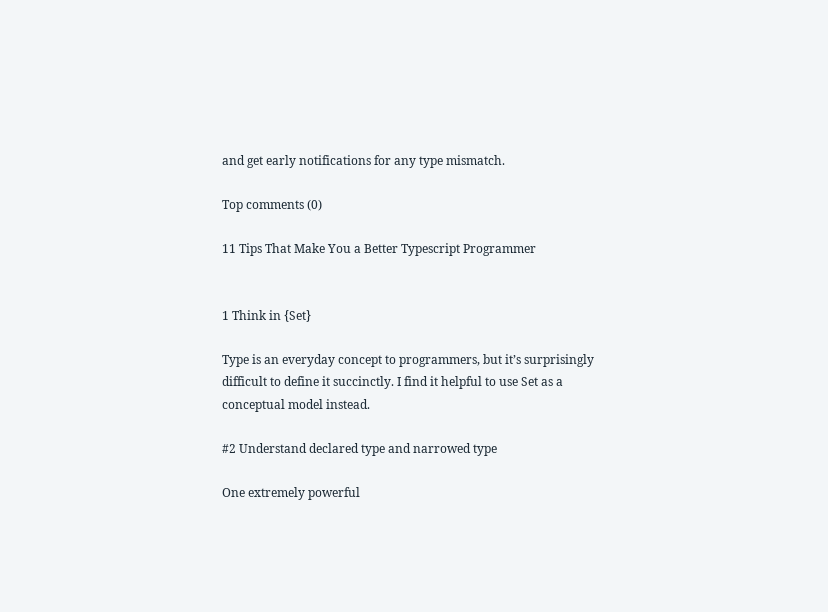and get early notifications for any type mismatch.

Top comments (0)

11 Tips That Make You a Better Typescript Programmer


1 Think in {Set}

Type is an everyday concept to programmers, but it’s surprisingly difficult to define it succinctly. I find it helpful to use Set as a conceptual model instead.

#2 Understand declared type and narrowed type

One extremely powerful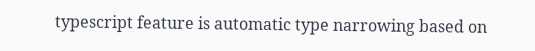typescript feature is automatic type narrowing based on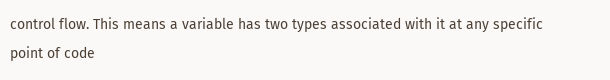control flow. This means a variable has two types associated with it at any specific point of code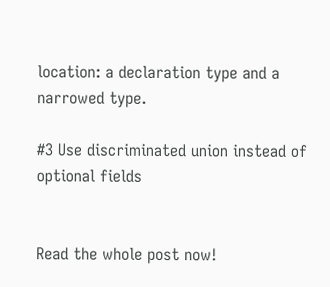location: a declaration type and a narrowed type.

#3 Use discriminated union instead of optional fields


Read the whole post now!